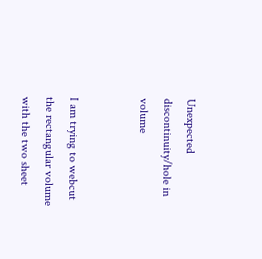Unexpected discontinuity/hole in volume


I am trying to webcut the rectangular volume with the two sheet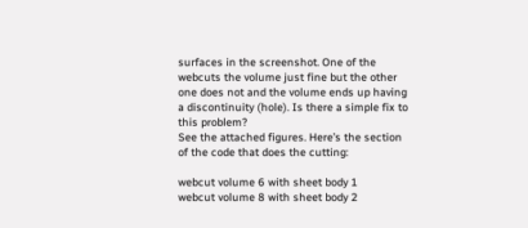surfaces in the screenshot. One of the webcuts the volume just fine but the other one does not and the volume ends up having a discontinuity (hole). Is there a simple fix to this problem?
See the attached figures. Here’s the section of the code that does the cutting:

webcut volume 6 with sheet body 1
webcut volume 8 with sheet body 2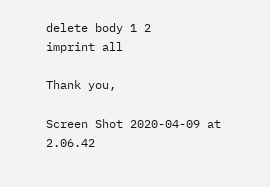delete body 1 2
imprint all

Thank you,

Screen Shot 2020-04-09 at 2.06.42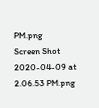PM.png
Screen Shot 2020-04-09 at 2.06.53 PM.png